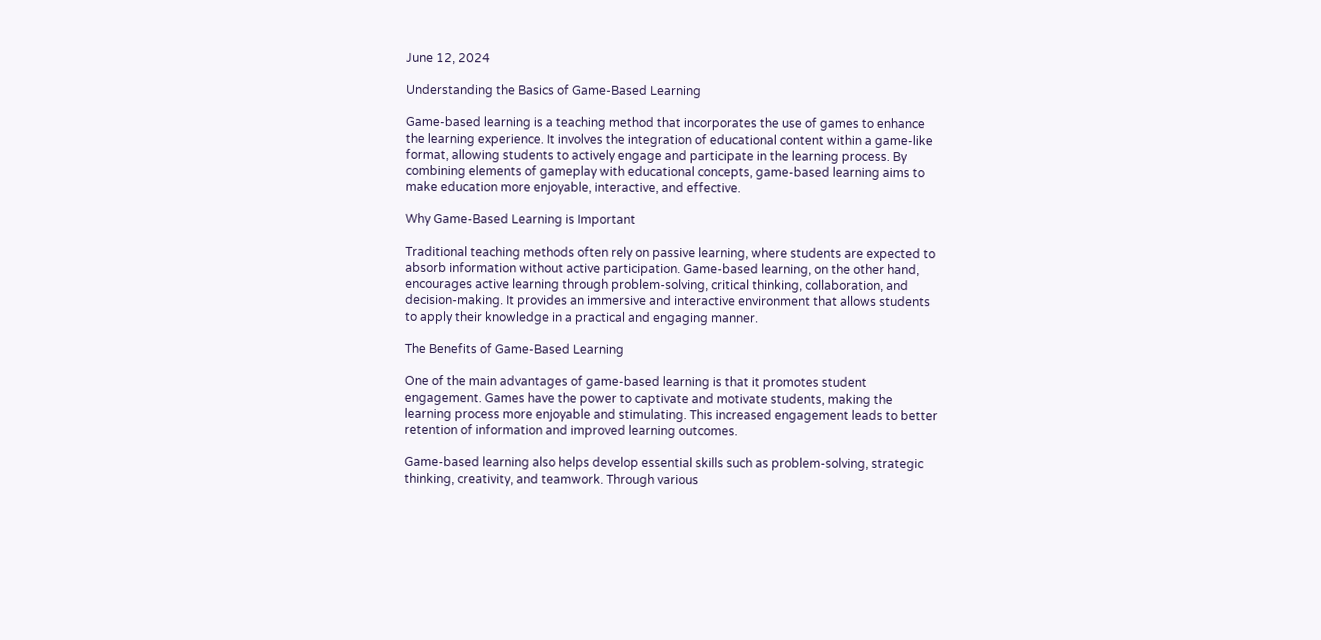June 12, 2024

Understanding the Basics of Game-Based Learning

Game-based learning is a teaching method that incorporates the use of games to enhance the learning experience. It involves the integration of educational content within a game-like format, allowing students to actively engage and participate in the learning process. By combining elements of gameplay with educational concepts, game-based learning aims to make education more enjoyable, interactive, and effective.

Why Game-Based Learning is Important

Traditional teaching methods often rely on passive learning, where students are expected to absorb information without active participation. Game-based learning, on the other hand, encourages active learning through problem-solving, critical thinking, collaboration, and decision-making. It provides an immersive and interactive environment that allows students to apply their knowledge in a practical and engaging manner.

The Benefits of Game-Based Learning

One of the main advantages of game-based learning is that it promotes student engagement. Games have the power to captivate and motivate students, making the learning process more enjoyable and stimulating. This increased engagement leads to better retention of information and improved learning outcomes.

Game-based learning also helps develop essential skills such as problem-solving, strategic thinking, creativity, and teamwork. Through various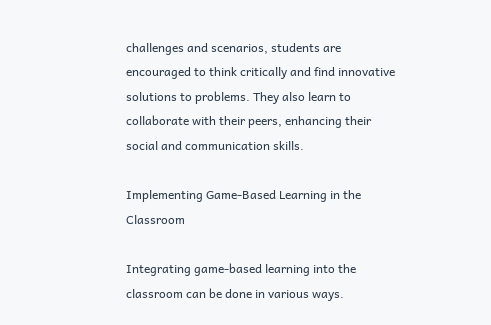challenges and scenarios, students are encouraged to think critically and find innovative solutions to problems. They also learn to collaborate with their peers, enhancing their social and communication skills.

Implementing Game-Based Learning in the Classroom

Integrating game-based learning into the classroom can be done in various ways.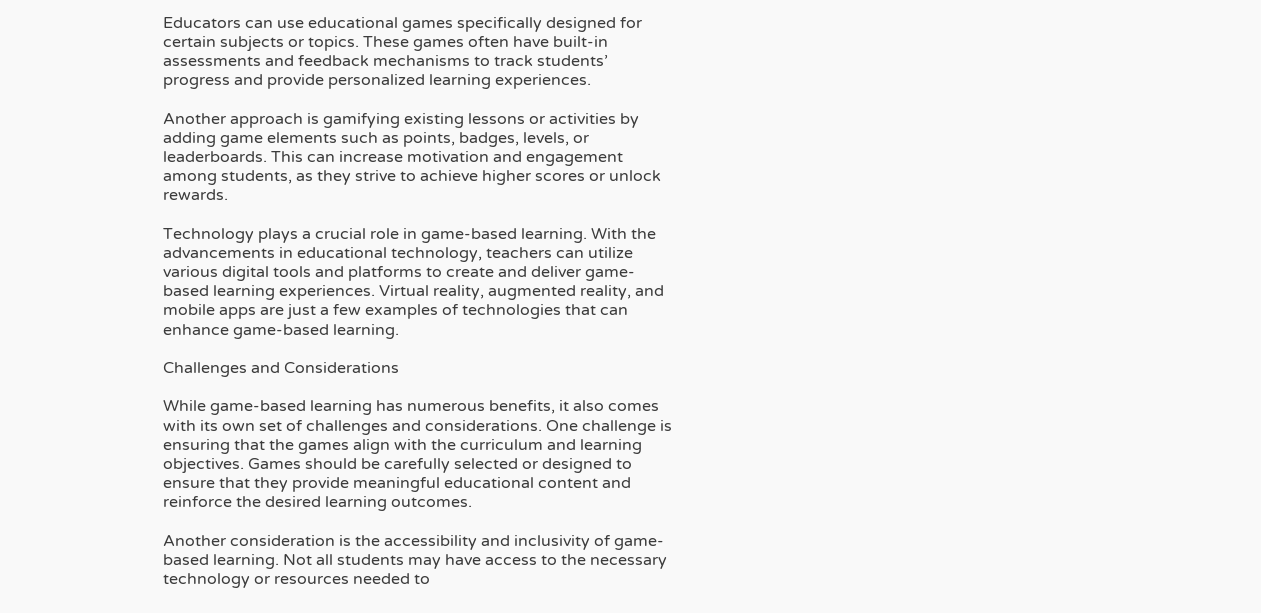Educators can use educational games specifically designed for certain subjects or topics. These games often have built-in assessments and feedback mechanisms to track students’ progress and provide personalized learning experiences.

Another approach is gamifying existing lessons or activities by adding game elements such as points, badges, levels, or leaderboards. This can increase motivation and engagement among students, as they strive to achieve higher scores or unlock rewards.

Technology plays a crucial role in game-based learning. With the advancements in educational technology, teachers can utilize various digital tools and platforms to create and deliver game-based learning experiences. Virtual reality, augmented reality, and mobile apps are just a few examples of technologies that can enhance game-based learning.

Challenges and Considerations

While game-based learning has numerous benefits, it also comes with its own set of challenges and considerations. One challenge is ensuring that the games align with the curriculum and learning objectives. Games should be carefully selected or designed to ensure that they provide meaningful educational content and reinforce the desired learning outcomes.

Another consideration is the accessibility and inclusivity of game-based learning. Not all students may have access to the necessary technology or resources needed to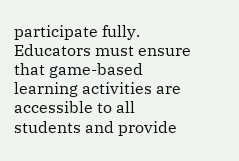participate fully. Educators must ensure that game-based learning activities are accessible to all students and provide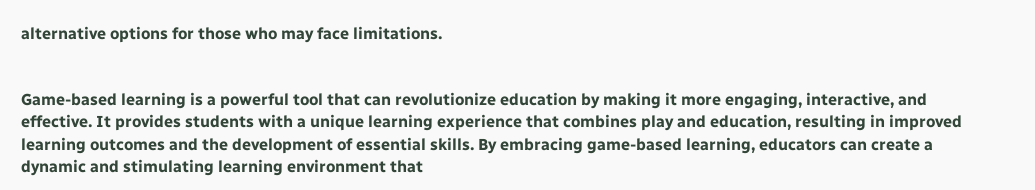alternative options for those who may face limitations.


Game-based learning is a powerful tool that can revolutionize education by making it more engaging, interactive, and effective. It provides students with a unique learning experience that combines play and education, resulting in improved learning outcomes and the development of essential skills. By embracing game-based learning, educators can create a dynamic and stimulating learning environment that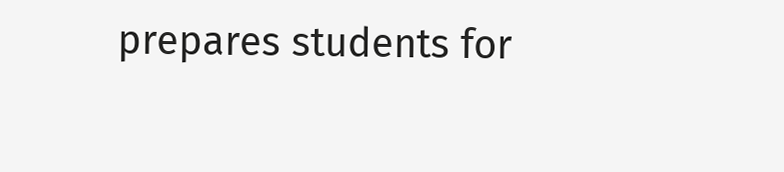prepares students for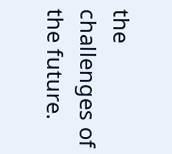the challenges of the future.